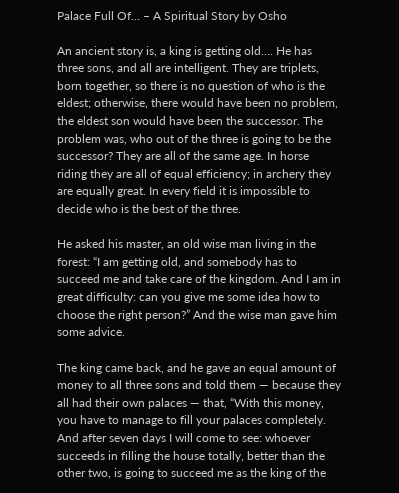Palace Full Of… – A Spiritual Story by Osho

An ancient story is, a king is getting old…. He has three sons, and all are intelligent. They are triplets, born together, so there is no question of who is the eldest; otherwise, there would have been no problem, the eldest son would have been the successor. The problem was, who out of the three is going to be the successor? They are all of the same age. In horse riding they are all of equal efficiency; in archery they are equally great. In every field it is impossible to decide who is the best of the three.

He asked his master, an old wise man living in the forest: “I am getting old, and somebody has to succeed me and take care of the kingdom. And I am in great difficulty: can you give me some idea how to choose the right person?” And the wise man gave him some advice.

The king came back, and he gave an equal amount of money to all three sons and told them — because they all had their own palaces — that, “With this money, you have to manage to fill your palaces completely. And after seven days I will come to see: whoever succeeds in filling the house totally, better than the other two, is going to succeed me as the king of the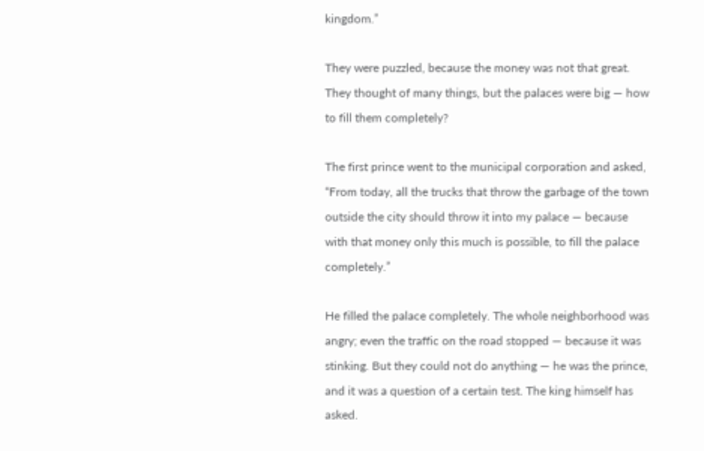kingdom.”

They were puzzled, because the money was not that great. They thought of many things, but the palaces were big — how to fill them completely?

The first prince went to the municipal corporation and asked, “From today, all the trucks that throw the garbage of the town outside the city should throw it into my palace — because with that money only this much is possible, to fill the palace completely.”

He filled the palace completely. The whole neighborhood was angry; even the traffic on the road stopped — because it was stinking. But they could not do anything — he was the prince, and it was a question of a certain test. The king himself has asked.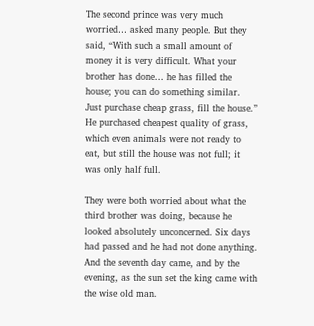The second prince was very much worried… asked many people. But they said, “With such a small amount of money it is very difficult. What your brother has done… he has filled the house; you can do something similar. Just purchase cheap grass, fill the house.” He purchased cheapest quality of grass, which even animals were not ready to eat, but still the house was not full; it was only half full.

They were both worried about what the third brother was doing, because he looked absolutely unconcerned. Six days had passed and he had not done anything. And the seventh day came, and by the evening, as the sun set the king came with the wise old man.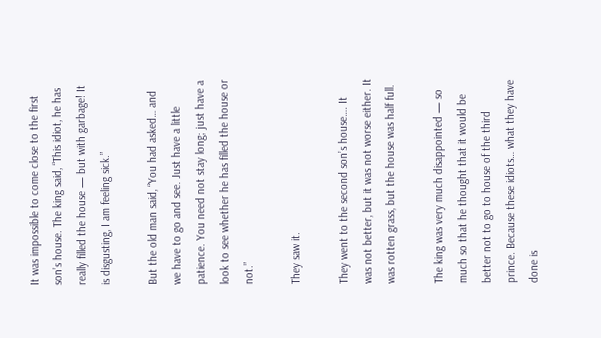It was impossible to come close to the first son’s house. The king said, “This idiot, he has really filled the house — but with garbage! It is disgusting, I am feeling sick.”

But the old man said, “You had asked… and we have to go and see. Just have a little patience. You need not stay long; just have a look to see whether he has filled the house or not.”

They saw it.

They went to the second son’s house…. It was not better, but it was not worse either. It was rotten grass, but the house was half full.

The king was very much disappointed — so much so that he thought that it would be better not to go to house of the third prince. Because these idiots… what they have done is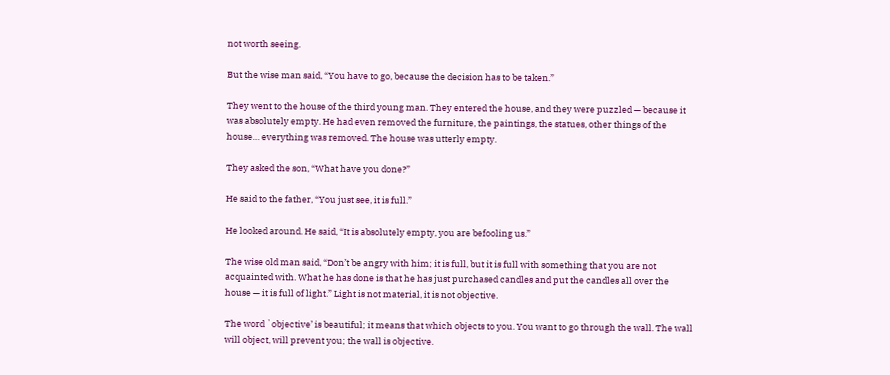not worth seeing.

But the wise man said, “You have to go, because the decision has to be taken.”

They went to the house of the third young man. They entered the house, and they were puzzled — because it was absolutely empty. He had even removed the furniture, the paintings, the statues, other things of the house… everything was removed. The house was utterly empty.

They asked the son, “What have you done?”

He said to the father, “You just see, it is full.”

He looked around. He said, “It is absolutely empty, you are befooling us.”

The wise old man said, “Don’t be angry with him; it is full, but it is full with something that you are not acquainted with. What he has done is that he has just purchased candles and put the candles all over the house — it is full of light.” Light is not material, it is not objective.

The word `objective’ is beautiful; it means that which objects to you. You want to go through the wall. The wall will object, will prevent you; the wall is objective.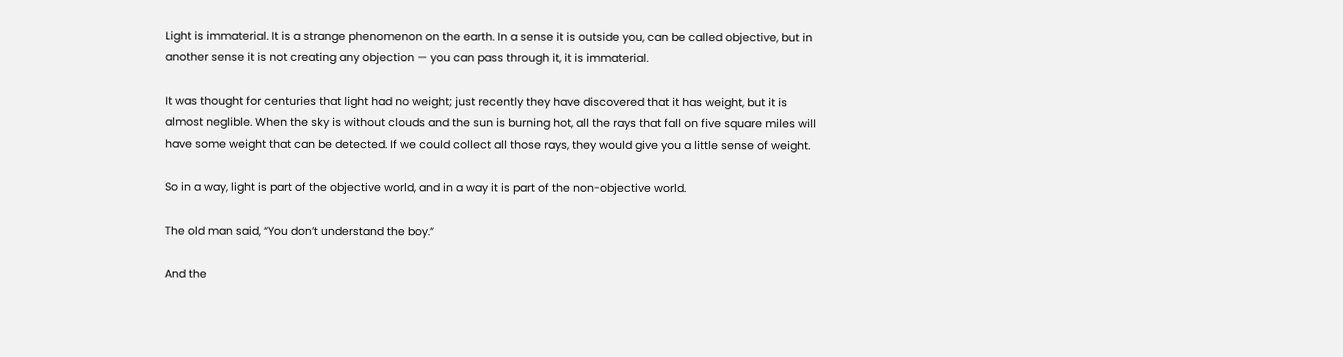Light is immaterial. It is a strange phenomenon on the earth. In a sense it is outside you, can be called objective, but in another sense it is not creating any objection — you can pass through it, it is immaterial.

It was thought for centuries that light had no weight; just recently they have discovered that it has weight, but it is almost neglible. When the sky is without clouds and the sun is burning hot, all the rays that fall on five square miles will have some weight that can be detected. If we could collect all those rays, they would give you a little sense of weight.

So in a way, light is part of the objective world, and in a way it is part of the non-objective world.

The old man said, “You don’t understand the boy.”

And the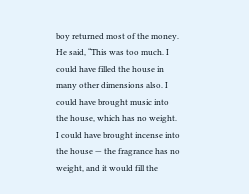boy returned most of the money. He said, “This was too much. I could have filled the house in many other dimensions also. I could have brought music into the house, which has no weight. I could have brought incense into the house — the fragrance has no weight, and it would fill the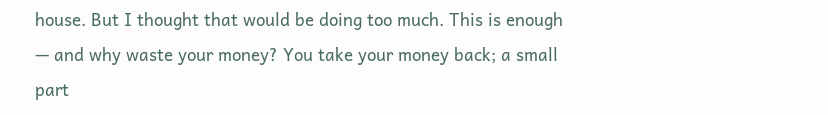house. But I thought that would be doing too much. This is enough — and why waste your money? You take your money back; a small part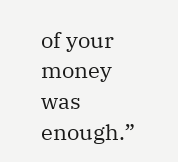of your money was enough.”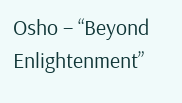Osho – “Beyond Enlightenment”